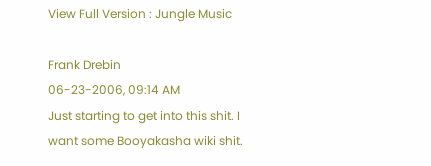View Full Version : Jungle Music

Frank Drebin
06-23-2006, 09:14 AM
Just starting to get into this shit. I want some Booyakasha wiki shit.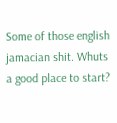Some of those english jamacian shit. Whuts a good place to start?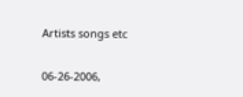Artists songs etc

06-26-2006,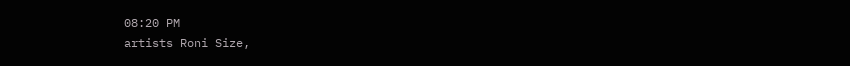08:20 PM
artists Roni Size,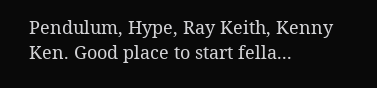Pendulum, Hype, Ray Keith, Kenny Ken. Good place to start fella...